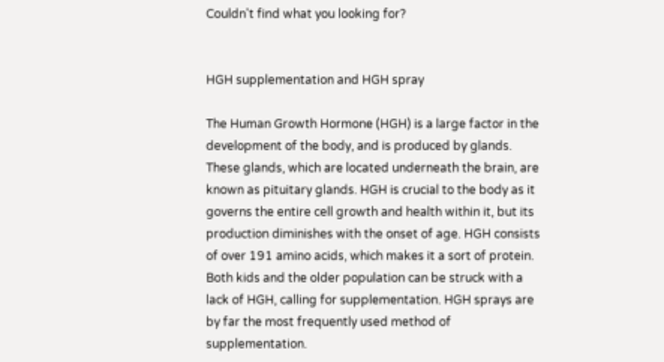Couldn't find what you looking for?


HGH supplementation and HGH spray

The Human Growth Hormone (HGH) is a large factor in the development of the body, and is produced by glands. These glands, which are located underneath the brain, are known as pituitary glands. HGH is crucial to the body as it governs the entire cell growth and health within it, but its production diminishes with the onset of age. HGH consists of over 191 amino acids, which makes it a sort of protein. Both kids and the older population can be struck with a lack of HGH, calling for supplementation. HGH sprays are by far the most frequently used method of supplementation.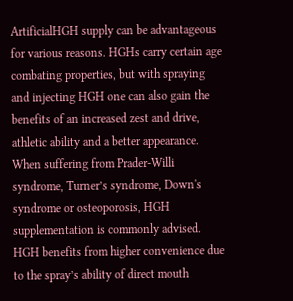ArtificialHGH supply can be advantageous for various reasons. HGHs carry certain age combating properties, but with spraying and injecting HGH one can also gain the benefits of an increased zest and drive, athletic ability and a better appearance. When suffering from Prader-Willi syndrome, Turner’s syndrome, Down's syndrome or osteoporosis, HGH supplementation is commonly advised. HGH benefits from higher convenience due to the spray’s ability of direct mouth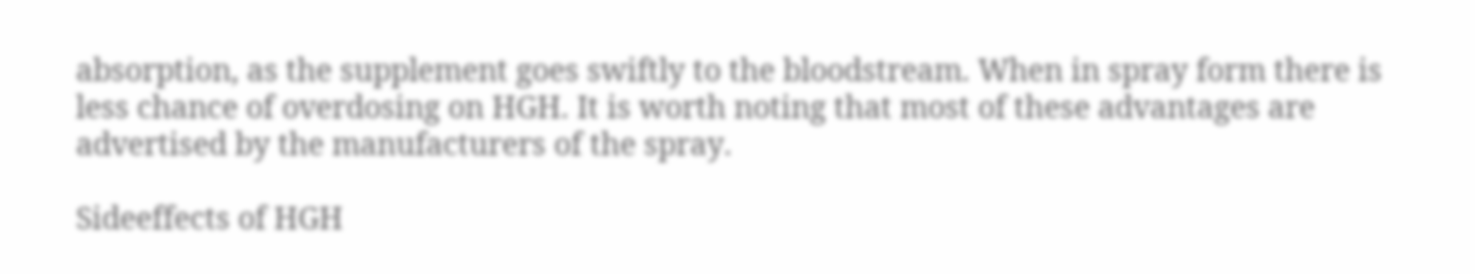absorption, as the supplement goes swiftly to the bloodstream. When in spray form there is less chance of overdosing on HGH. It is worth noting that most of these advantages are advertised by the manufacturers of the spray.

Sideeffects of HGH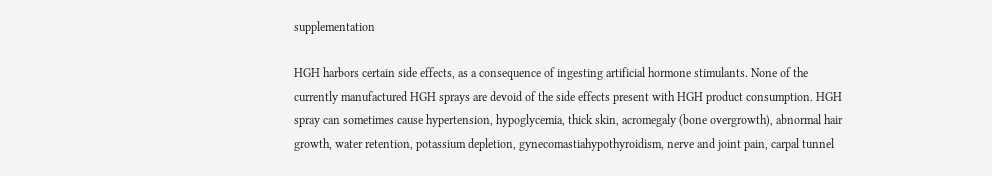supplementation

HGH harbors certain side effects, as a consequence of ingesting artificial hormone stimulants. None of the currently manufactured HGH sprays are devoid of the side effects present with HGH product consumption. HGH spray can sometimes cause hypertension, hypoglycemia, thick skin, acromegaly (bone overgrowth), abnormal hair growth, water retention, potassium depletion, gynecomastiahypothyroidism, nerve and joint pain, carpal tunnel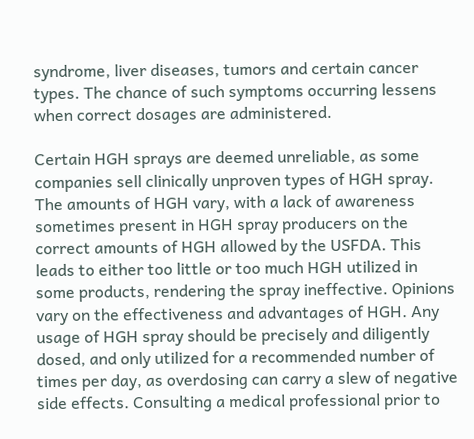syndrome, liver diseases, tumors and certain cancer types. The chance of such symptoms occurring lessens when correct dosages are administered.

Certain HGH sprays are deemed unreliable, as some companies sell clinically unproven types of HGH spray. The amounts of HGH vary, with a lack of awareness sometimes present in HGH spray producers on the correct amounts of HGH allowed by the USFDA. This leads to either too little or too much HGH utilized in some products, rendering the spray ineffective. Opinions vary on the effectiveness and advantages of HGH. Any usage of HGH spray should be precisely and diligently dosed, and only utilized for a recommended number of times per day, as overdosing can carry a slew of negative side effects. Consulting a medical professional prior to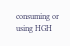consuming or using HGH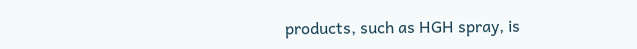products, such as HGH spray, is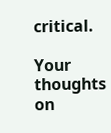critical.

Your thoughts on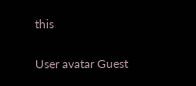this

User avatar Guest